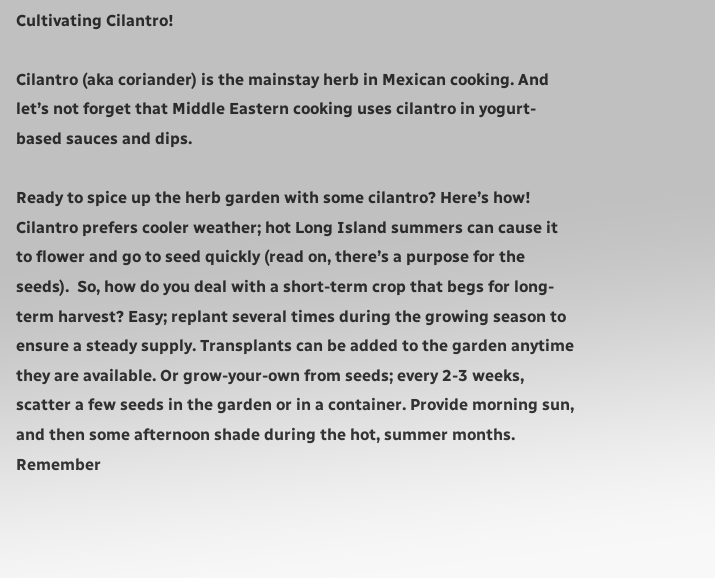Cultivating Cilantro!

Cilantro (aka coriander) is the mainstay herb in Mexican cooking. And let’s not forget that Middle Eastern cooking uses cilantro in yogurt-based sauces and dips.

Ready to spice up the herb garden with some cilantro? Here’s how! Cilantro prefers cooler weather; hot Long Island summers can cause it to flower and go to seed quickly (read on, there’s a purpose for the seeds).  So, how do you deal with a short-term crop that begs for long-term harvest? Easy; replant several times during the growing season to ensure a steady supply. Transplants can be added to the garden anytime they are available. Or grow-your-own from seeds; every 2-3 weeks, scatter a few seeds in the garden or in a container. Provide morning sun, and then some afternoon shade during the hot, summer months. Remember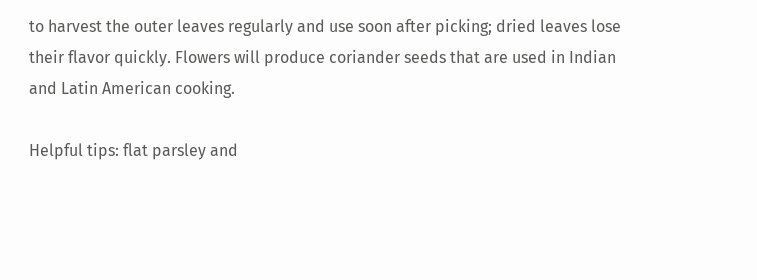to harvest the outer leaves regularly and use soon after picking; dried leaves lose their flavor quickly. Flowers will produce coriander seeds that are used in Indian and Latin American cooking.

Helpful tips: flat parsley and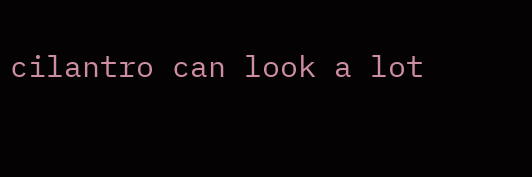cilantro can look a lot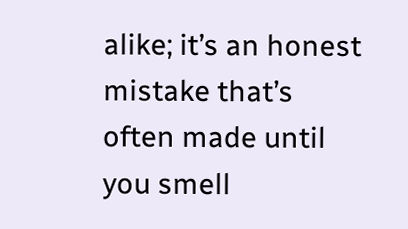alike; it’s an honest mistake that’s often made until you smell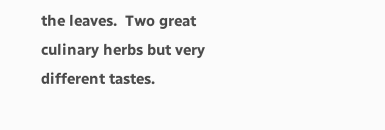the leaves.  Two great culinary herbs but very different tastes.